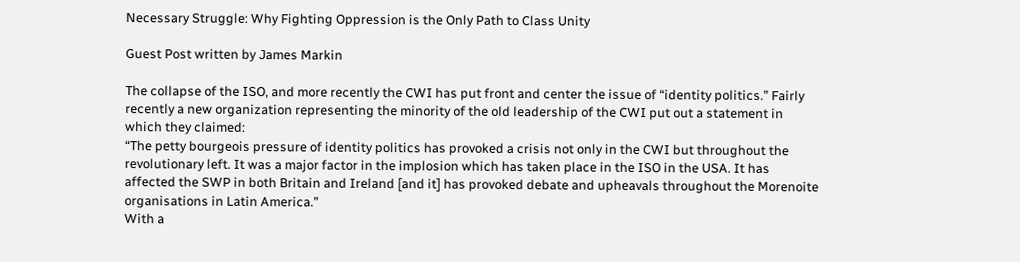Necessary Struggle: Why Fighting Oppression is the Only Path to Class Unity

Guest Post written by James Markin

The collapse of the ISO, and more recently the CWI has put front and center the issue of “identity politics.” Fairly recently a new organization representing the minority of the old leadership of the CWI put out a statement in which they claimed:
“The petty bourgeois pressure of identity politics has provoked a crisis not only in the CWI but throughout the revolutionary left. It was a major factor in the implosion which has taken place in the ISO in the USA. It has affected the SWP in both Britain and Ireland [and it] has provoked debate and upheavals throughout the Morenoite organisations in Latin America.”
With a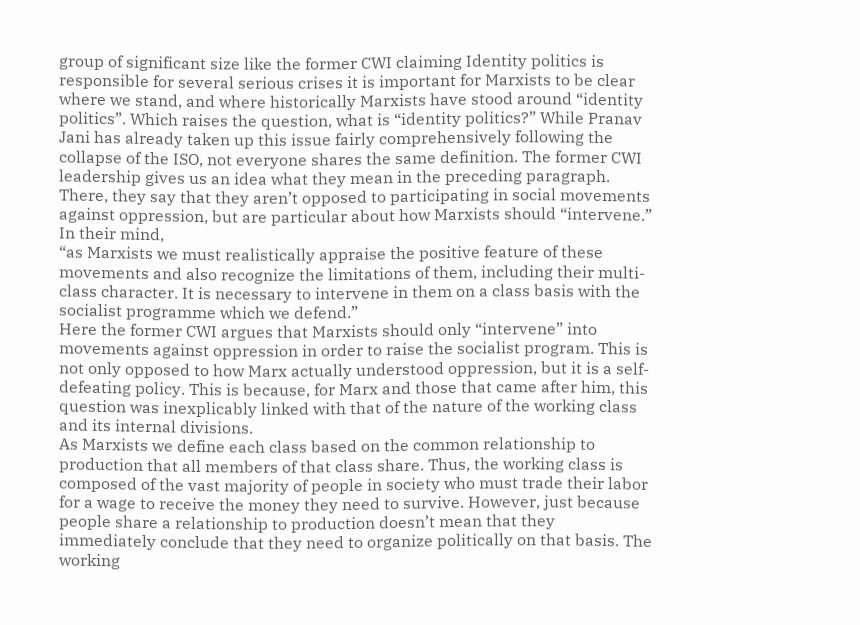group of significant size like the former CWI claiming Identity politics is responsible for several serious crises it is important for Marxists to be clear where we stand, and where historically Marxists have stood around “identity politics”. Which raises the question, what is “identity politics?” While Pranav Jani has already taken up this issue fairly comprehensively following the collapse of the ISO, not everyone shares the same definition. The former CWI leadership gives us an idea what they mean in the preceding paragraph. There, they say that they aren’t opposed to participating in social movements against oppression, but are particular about how Marxists should “intervene.” In their mind,
“as Marxists we must realistically appraise the positive feature of these movements and also recognize the limitations of them, including their multi-class character. It is necessary to intervene in them on a class basis with the socialist programme which we defend.”
Here the former CWI argues that Marxists should only “intervene” into movements against oppression in order to raise the socialist program. This is not only opposed to how Marx actually understood oppression, but it is a self-defeating policy. This is because, for Marx and those that came after him, this question was inexplicably linked with that of the nature of the working class and its internal divisions.
As Marxists we define each class based on the common relationship to production that all members of that class share. Thus, the working class is composed of the vast majority of people in society who must trade their labor for a wage to receive the money they need to survive. However, just because people share a relationship to production doesn’t mean that they immediately conclude that they need to organize politically on that basis. The working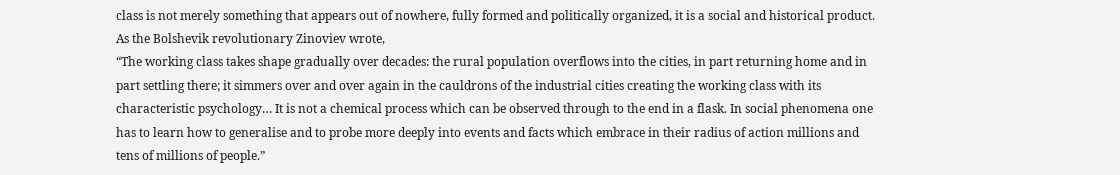class is not merely something that appears out of nowhere, fully formed and politically organized, it is a social and historical product. As the Bolshevik revolutionary Zinoviev wrote,
“The working class takes shape gradually over decades: the rural population overflows into the cities, in part returning home and in part settling there; it simmers over and over again in the cauldrons of the industrial cities creating the working class with its characteristic psychology… It is not a chemical process which can be observed through to the end in a flask. In social phenomena one has to learn how to generalise and to probe more deeply into events and facts which embrace in their radius of action millions and tens of millions of people.”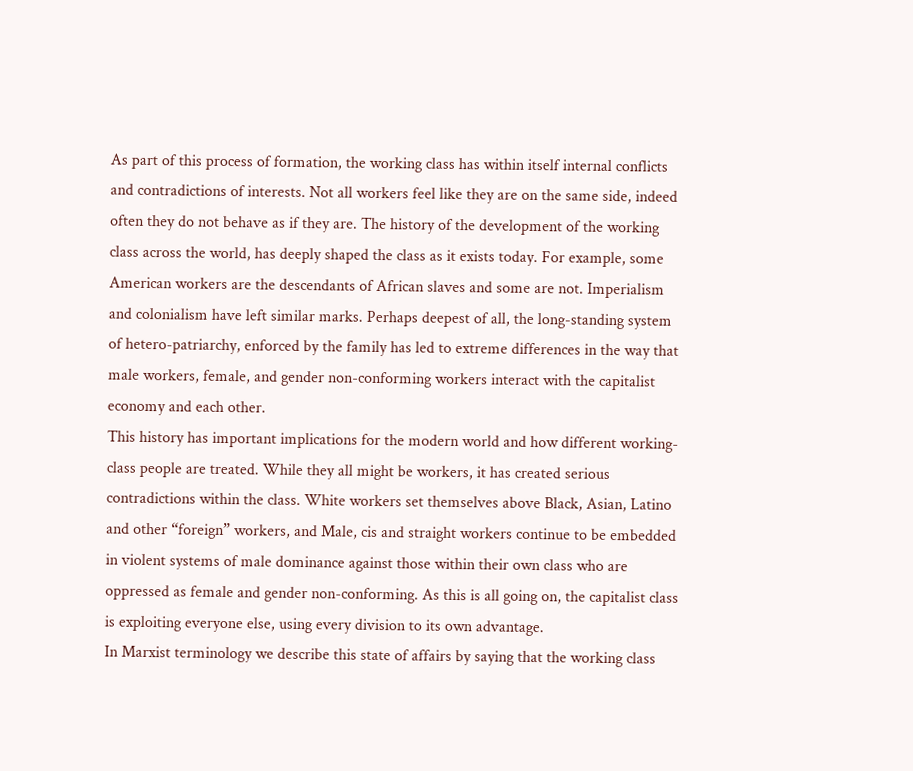As part of this process of formation, the working class has within itself internal conflicts and contradictions of interests. Not all workers feel like they are on the same side, indeed often they do not behave as if they are. The history of the development of the working class across the world, has deeply shaped the class as it exists today. For example, some American workers are the descendants of African slaves and some are not. Imperialism and colonialism have left similar marks. Perhaps deepest of all, the long-standing system of hetero-patriarchy, enforced by the family has led to extreme differences in the way that male workers, female, and gender non-conforming workers interact with the capitalist economy and each other.
This history has important implications for the modern world and how different working-class people are treated. While they all might be workers, it has created serious contradictions within the class. White workers set themselves above Black, Asian, Latino and other “foreign” workers, and Male, cis and straight workers continue to be embedded in violent systems of male dominance against those within their own class who are oppressed as female and gender non-conforming. As this is all going on, the capitalist class is exploiting everyone else, using every division to its own advantage.
In Marxist terminology we describe this state of affairs by saying that the working class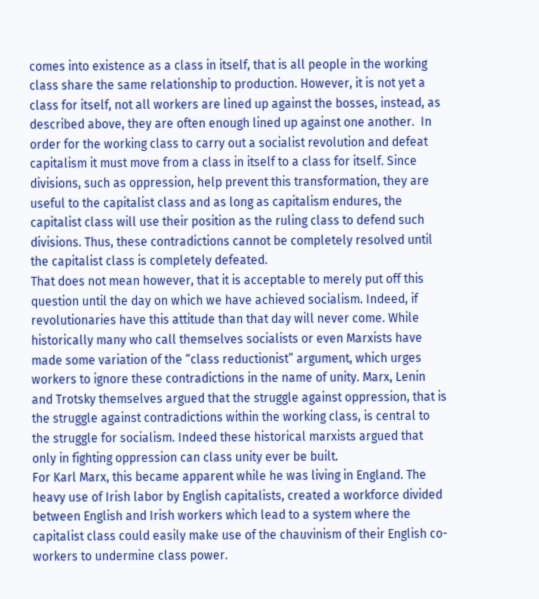comes into existence as a class in itself, that is all people in the working class share the same relationship to production. However, it is not yet a class for itself, not all workers are lined up against the bosses, instead, as described above, they are often enough lined up against one another.  In order for the working class to carry out a socialist revolution and defeat capitalism it must move from a class in itself to a class for itself. Since divisions, such as oppression, help prevent this transformation, they are useful to the capitalist class and as long as capitalism endures, the capitalist class will use their position as the ruling class to defend such divisions. Thus, these contradictions cannot be completely resolved until the capitalist class is completely defeated.
That does not mean however, that it is acceptable to merely put off this question until the day on which we have achieved socialism. Indeed, if revolutionaries have this attitude than that day will never come. While historically many who call themselves socialists or even Marxists have made some variation of the “class reductionist” argument, which urges workers to ignore these contradictions in the name of unity. Marx, Lenin and Trotsky themselves argued that the struggle against oppression, that is the struggle against contradictions within the working class, is central to the struggle for socialism. Indeed these historical marxists argued that only in fighting oppression can class unity ever be built.
For Karl Marx, this became apparent while he was living in England. The heavy use of Irish labor by English capitalists, created a workforce divided between English and Irish workers which lead to a system where the capitalist class could easily make use of the chauvinism of their English co-workers to undermine class power.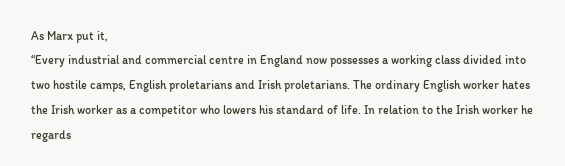As Marx put it,
“Every industrial and commercial centre in England now possesses a working class divided into two hostile camps, English proletarians and Irish proletarians. The ordinary English worker hates the Irish worker as a competitor who lowers his standard of life. In relation to the Irish worker he regards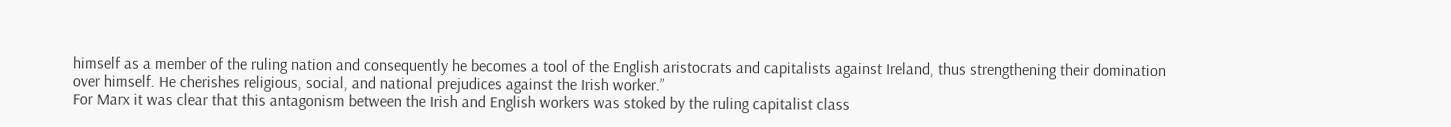himself as a member of the ruling nation and consequently he becomes a tool of the English aristocrats and capitalists against Ireland, thus strengthening their domination over himself. He cherishes religious, social, and national prejudices against the Irish worker.”
For Marx it was clear that this antagonism between the Irish and English workers was stoked by the ruling capitalist class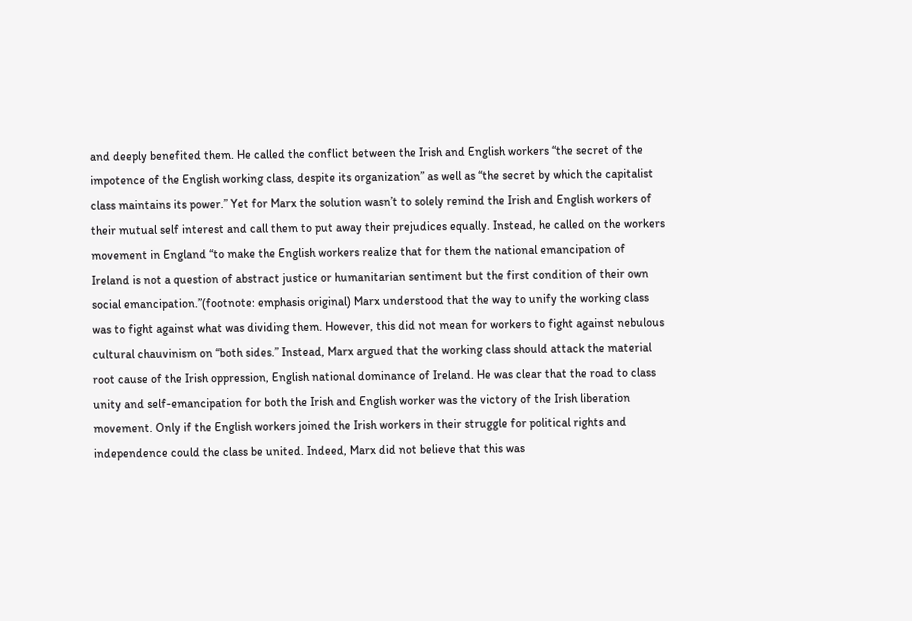and deeply benefited them. He called the conflict between the Irish and English workers “the secret of the impotence of the English working class, despite its organization” as well as “the secret by which the capitalist class maintains its power.” Yet for Marx the solution wasn’t to solely remind the Irish and English workers of their mutual self interest and call them to put away their prejudices equally. Instead, he called on the workers movement in England “to make the English workers realize that for them the national emancipation of Ireland is not a question of abstract justice or humanitarian sentiment but the first condition of their own social emancipation.”(footnote: emphasis original) Marx understood that the way to unify the working class was to fight against what was dividing them. However, this did not mean for workers to fight against nebulous cultural chauvinism on “both sides.” Instead, Marx argued that the working class should attack the material root cause of the Irish oppression, English national dominance of Ireland. He was clear that the road to class unity and self-emancipation for both the Irish and English worker was the victory of the Irish liberation movement. Only if the English workers joined the Irish workers in their struggle for political rights and independence could the class be united. Indeed, Marx did not believe that this was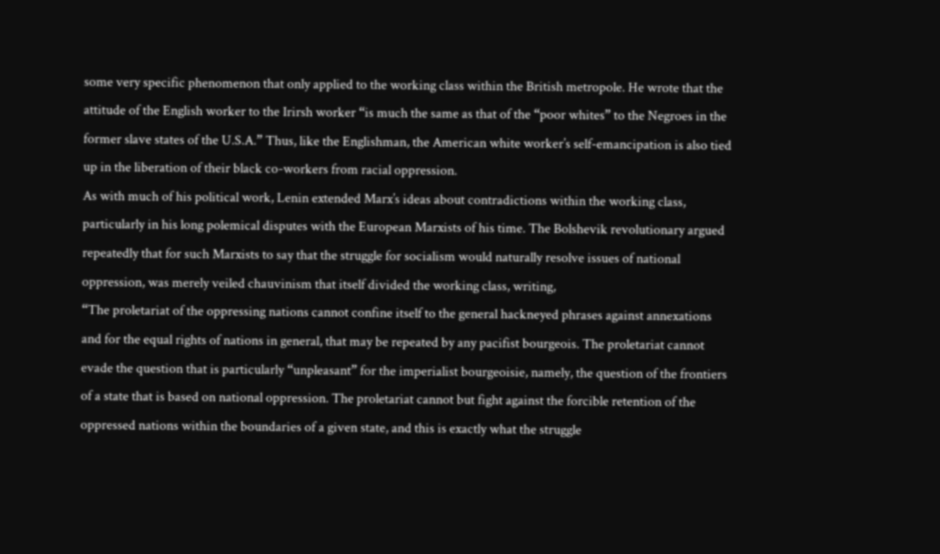some very specific phenomenon that only applied to the working class within the British metropole. He wrote that the attitude of the English worker to the Irirsh worker “is much the same as that of the “poor whites” to the Negroes in the former slave states of the U.S.A.” Thus, like the Englishman, the American white worker’s self-emancipation is also tied up in the liberation of their black co-workers from racial oppression.
As with much of his political work, Lenin extended Marx’s ideas about contradictions within the working class, particularly in his long polemical disputes with the European Marxists of his time. The Bolshevik revolutionary argued repeatedly that for such Marxists to say that the struggle for socialism would naturally resolve issues of national oppression, was merely veiled chauvinism that itself divided the working class, writing,
“The proletariat of the oppressing nations cannot confine itself to the general hackneyed phrases against annexations and for the equal rights of nations in general, that may be repeated by any pacifist bourgeois. The proletariat cannot evade the question that is particularly “unpleasant” for the imperialist bourgeoisie, namely, the question of the frontiers of a state that is based on national oppression. The proletariat cannot but fight against the forcible retention of the oppressed nations within the boundaries of a given state, and this is exactly what the struggle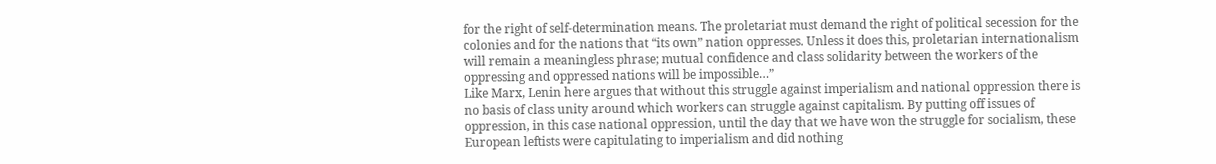for the right of self-determination means. The proletariat must demand the right of political secession for the colonies and for the nations that “its own” nation oppresses. Unless it does this, proletarian internationalism will remain a meaningless phrase; mutual confidence and class solidarity between the workers of the oppressing and oppressed nations will be impossible…”
Like Marx, Lenin here argues that without this struggle against imperialism and national oppression there is no basis of class unity around which workers can struggle against capitalism. By putting off issues of oppression, in this case national oppression, until the day that we have won the struggle for socialism, these European leftists were capitulating to imperialism and did nothing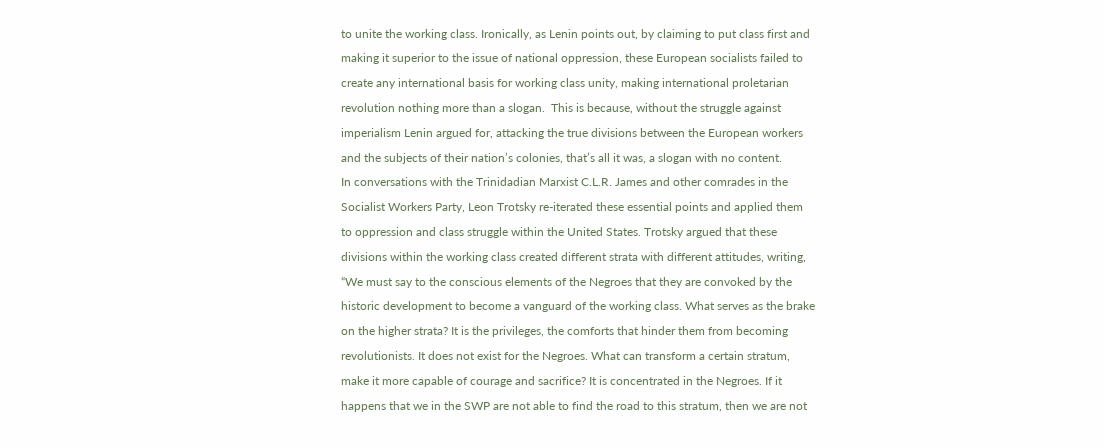to unite the working class. Ironically, as Lenin points out, by claiming to put class first and making it superior to the issue of national oppression, these European socialists failed to create any international basis for working class unity, making international proletarian revolution nothing more than a slogan.  This is because, without the struggle against imperialism Lenin argued for, attacking the true divisions between the European workers and the subjects of their nation’s colonies, that’s all it was, a slogan with no content.
In conversations with the Trinidadian Marxist C.L.R. James and other comrades in the Socialist Workers Party, Leon Trotsky re-iterated these essential points and applied them to oppression and class struggle within the United States. Trotsky argued that these divisions within the working class created different strata with different attitudes, writing,
“We must say to the conscious elements of the Negroes that they are convoked by the historic development to become a vanguard of the working class. What serves as the brake on the higher strata? It is the privileges, the comforts that hinder them from becoming revolutionists. It does not exist for the Negroes. What can transform a certain stratum, make it more capable of courage and sacrifice? It is concentrated in the Negroes. If it happens that we in the SWP are not able to find the road to this stratum, then we are not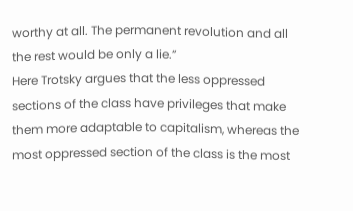worthy at all. The permanent revolution and all the rest would be only a lie.”
Here Trotsky argues that the less oppressed sections of the class have privileges that make them more adaptable to capitalism, whereas the most oppressed section of the class is the most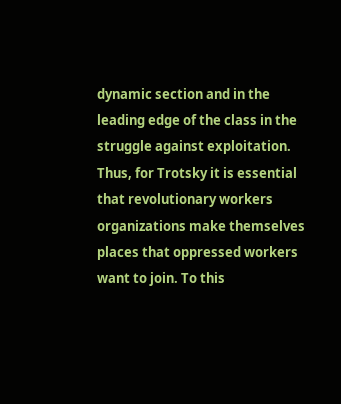dynamic section and in the leading edge of the class in the struggle against exploitation. Thus, for Trotsky it is essential that revolutionary workers organizations make themselves places that oppressed workers want to join. To this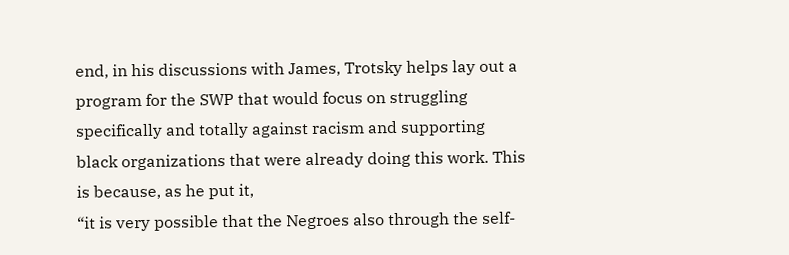end, in his discussions with James, Trotsky helps lay out a program for the SWP that would focus on struggling specifically and totally against racism and supporting black organizations that were already doing this work. This is because, as he put it,
“it is very possible that the Negroes also through the self-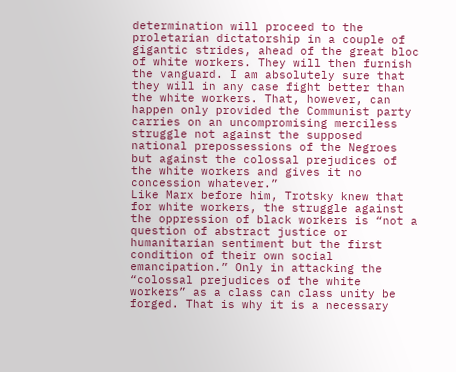determination will proceed to the proletarian dictatorship in a couple of gigantic strides, ahead of the great bloc of white workers. They will then furnish the vanguard. I am absolutely sure that they will in any case fight better than the white workers. That, however, can happen only provided the Communist party carries on an uncompromising merciless struggle not against the supposed national prepossessions of the Negroes but against the colossal prejudices of the white workers and gives it no concession whatever.”
Like Marx before him, Trotsky knew that for white workers, the struggle against the oppression of black workers is “not a question of abstract justice or humanitarian sentiment but the first condition of their own social emancipation.” Only in attacking the “colossal prejudices of the white workers” as a class can class unity be forged. That is why it is a necessary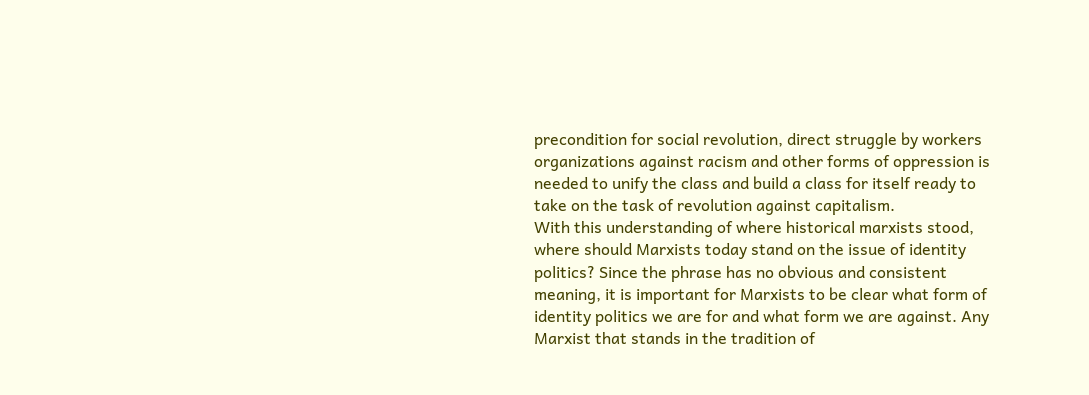precondition for social revolution, direct struggle by workers organizations against racism and other forms of oppression is needed to unify the class and build a class for itself ready to take on the task of revolution against capitalism.
With this understanding of where historical marxists stood, where should Marxists today stand on the issue of identity politics? Since the phrase has no obvious and consistent meaning, it is important for Marxists to be clear what form of identity politics we are for and what form we are against. Any Marxist that stands in the tradition of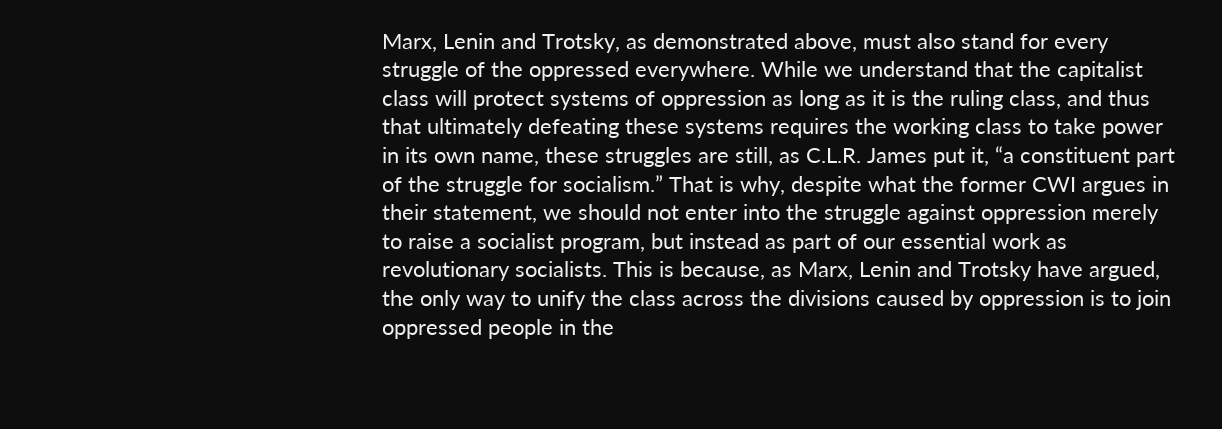Marx, Lenin and Trotsky, as demonstrated above, must also stand for every struggle of the oppressed everywhere. While we understand that the capitalist class will protect systems of oppression as long as it is the ruling class, and thus that ultimately defeating these systems requires the working class to take power in its own name, these struggles are still, as C.L.R. James put it, “a constituent part of the struggle for socialism.” That is why, despite what the former CWI argues in their statement, we should not enter into the struggle against oppression merely to raise a socialist program, but instead as part of our essential work as revolutionary socialists. This is because, as Marx, Lenin and Trotsky have argued, the only way to unify the class across the divisions caused by oppression is to join oppressed people in the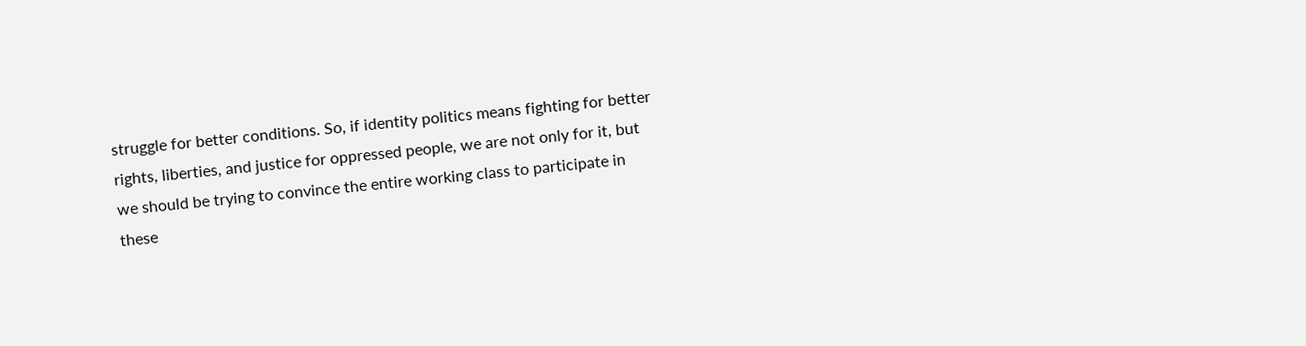struggle for better conditions. So, if identity politics means fighting for better rights, liberties, and justice for oppressed people, we are not only for it, but we should be trying to convince the entire working class to participate in these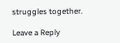struggles together.

Leave a Reply